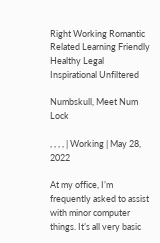Right Working Romantic Related Learning Friendly Healthy Legal Inspirational Unfiltered

Numbskull, Meet Num Lock

, , , , | Working | May 28, 2022

At my office, I’m frequently asked to assist with minor computer things. It’s all very basic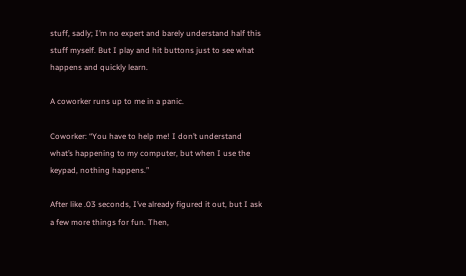stuff, sadly; I’m no expert and barely understand half this stuff myself. But I play and hit buttons just to see what happens and quickly learn.

A coworker runs up to me in a panic.

Coworker: “You have to help me! I don’t understand what’s happening to my computer, but when I use the keypad, nothing happens.”

After like .03 seconds, I’ve already figured it out, but I ask a few more things for fun. Then,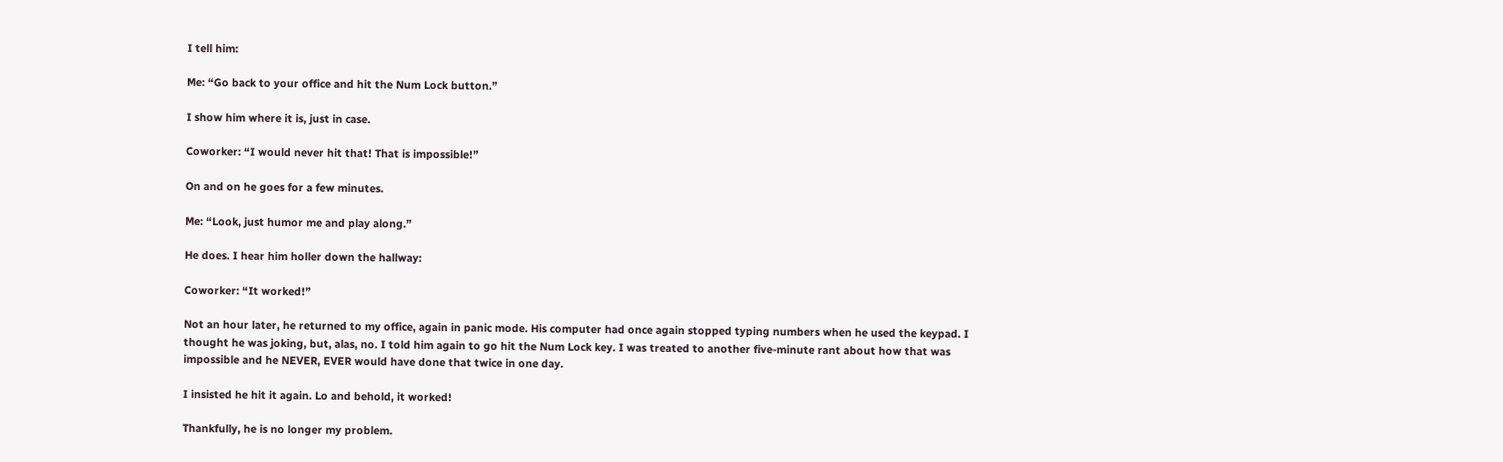I tell him:

Me: “Go back to your office and hit the Num Lock button.”

I show him where it is, just in case.

Coworker: “I would never hit that! That is impossible!”

On and on he goes for a few minutes.

Me: “Look, just humor me and play along.”

He does. I hear him holler down the hallway:

Coworker: “It worked!”

Not an hour later, he returned to my office, again in panic mode. His computer had once again stopped typing numbers when he used the keypad. I thought he was joking, but, alas, no. I told him again to go hit the Num Lock key. I was treated to another five-minute rant about how that was impossible and he NEVER, EVER would have done that twice in one day.

I insisted he hit it again. Lo and behold, it worked!

Thankfully, he is no longer my problem.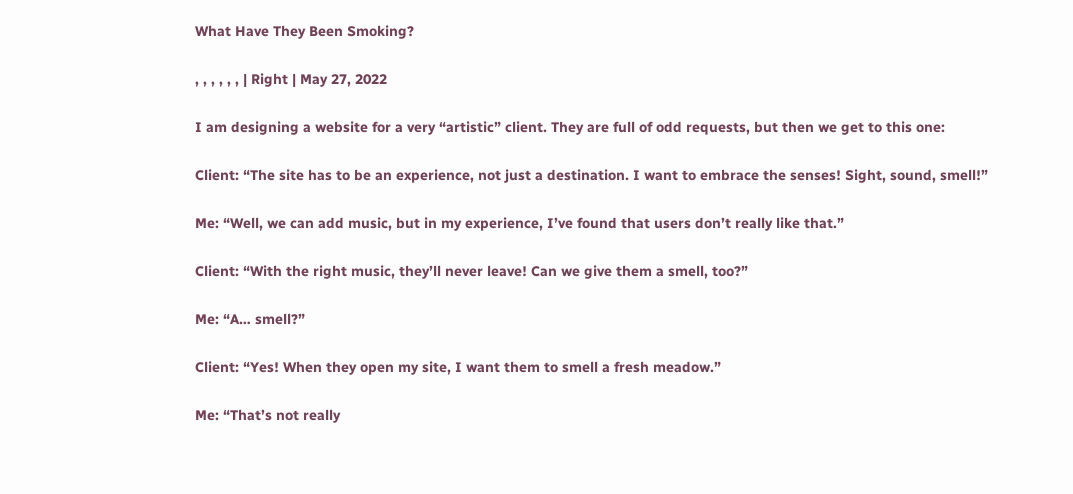What Have They Been Smoking?

, , , , , , | Right | May 27, 2022

I am designing a website for a very “artistic” client. They are full of odd requests, but then we get to this one:

Client: “The site has to be an experience, not just a destination. I want to embrace the senses! Sight, sound, smell!”

Me: “Well, we can add music, but in my experience, I’ve found that users don’t really like that.”

Client: “With the right music, they’ll never leave! Can we give them a smell, too?”

Me: “A… smell?”

Client: “Yes! When they open my site, I want them to smell a fresh meadow.”

Me: “That’s not really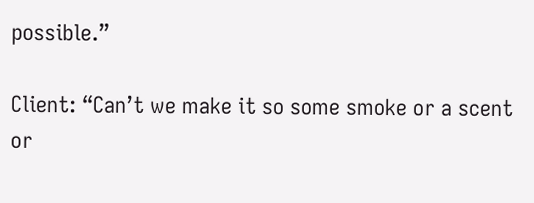possible.”

Client: “Can’t we make it so some smoke or a scent or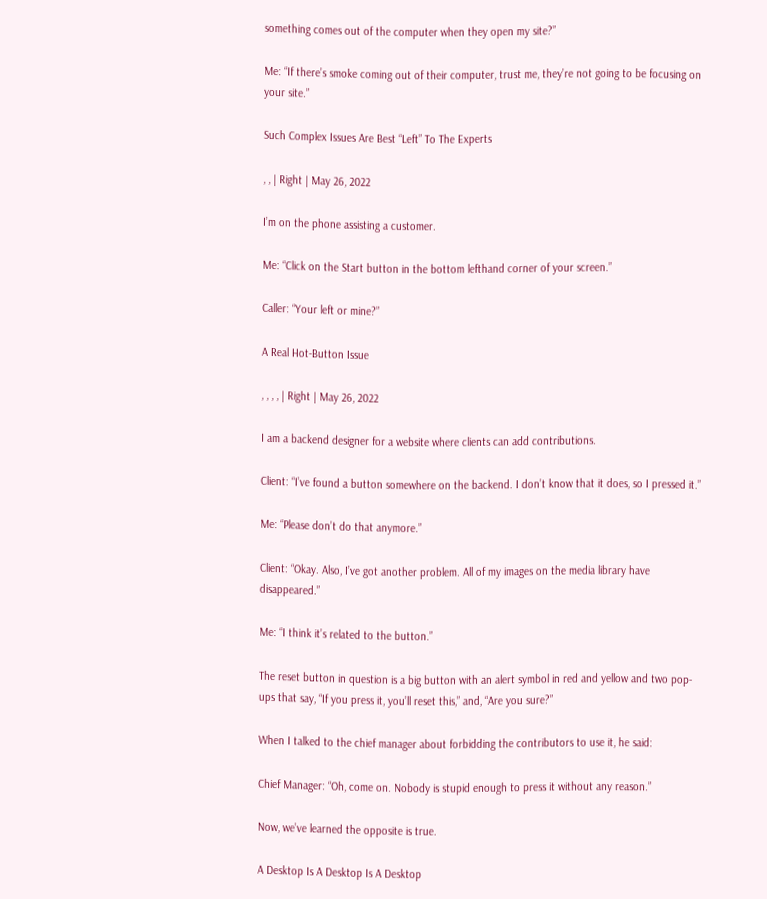something comes out of the computer when they open my site?”

Me: “If there’s smoke coming out of their computer, trust me, they’re not going to be focusing on your site.”

Such Complex Issues Are Best “Left” To The Experts

, , | Right | May 26, 2022

I’m on the phone assisting a customer.

Me: “Click on the Start button in the bottom lefthand corner of your screen.”

Caller: “Your left or mine?”

A Real Hot-Button Issue

, , , , | Right | May 26, 2022

I am a backend designer for a website where clients can add contributions.

Client: “I’ve found a button somewhere on the backend. I don’t know that it does, so I pressed it.”

Me: “Please don’t do that anymore.”

Client: “Okay. Also, I’ve got another problem. All of my images on the media library have disappeared.”

Me: “I think it’s related to the button.”

The reset button in question is a big button with an alert symbol in red and yellow and two pop-ups that say, “If you press it, you’ll reset this,” and, “Are you sure?”

When I talked to the chief manager about forbidding the contributors to use it, he said:

Chief Manager: “Oh, come on. Nobody is stupid enough to press it without any reason.”

Now, we’ve learned the opposite is true.

A Desktop Is A Desktop Is A Desktop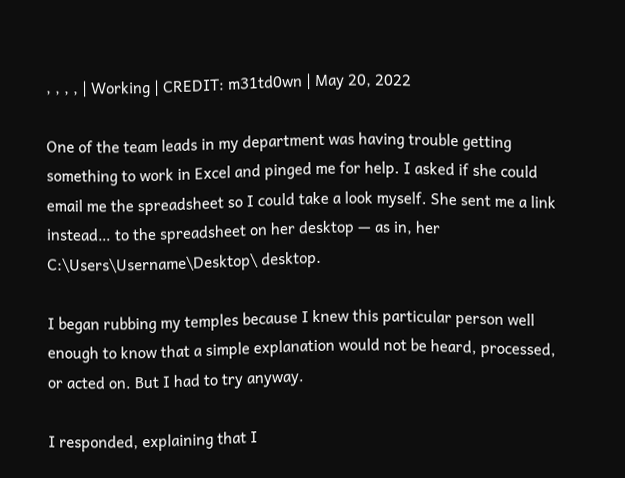, , , , | Working | CREDIT: m31td0wn | May 20, 2022

One of the team leads in my department was having trouble getting something to work in Excel and pinged me for help. I asked if she could email me the spreadsheet so I could take a look myself. She sent me a link instead… to the spreadsheet on her desktop — as in, her C:\Users\Username\Desktop\ desktop.

I began rubbing my temples because I knew this particular person well enough to know that a simple explanation would not be heard, processed, or acted on. But I had to try anyway.

I responded, explaining that I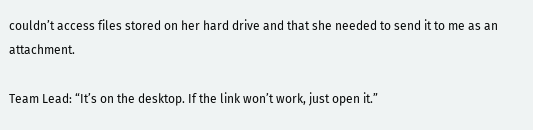couldn’t access files stored on her hard drive and that she needed to send it to me as an attachment.

Team Lead: “It’s on the desktop. If the link won’t work, just open it.”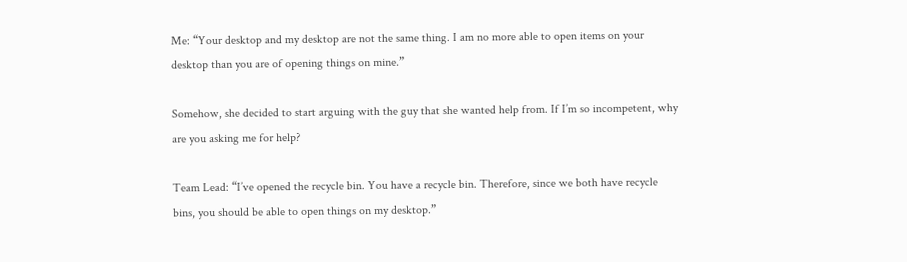Me: “Your desktop and my desktop are not the same thing. I am no more able to open items on your desktop than you are of opening things on mine.”

Somehow, she decided to start arguing with the guy that she wanted help from. If I’m so incompetent, why are you asking me for help?

Team Lead: “I’ve opened the recycle bin. You have a recycle bin. Therefore, since we both have recycle bins, you should be able to open things on my desktop.”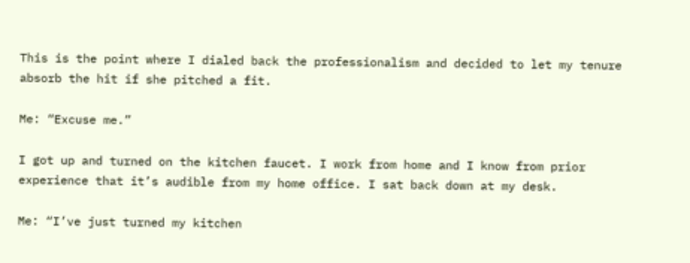This is the point where I dialed back the professionalism and decided to let my tenure absorb the hit if she pitched a fit.

Me: “Excuse me.”

I got up and turned on the kitchen faucet. I work from home and I know from prior experience that it’s audible from my home office. I sat back down at my desk.

Me: “I’ve just turned my kitchen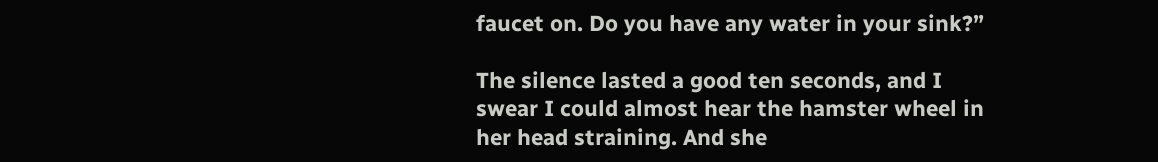faucet on. Do you have any water in your sink?”

The silence lasted a good ten seconds, and I swear I could almost hear the hamster wheel in her head straining. And she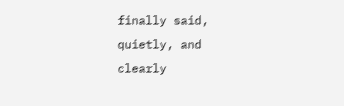finally said, quietly, and clearly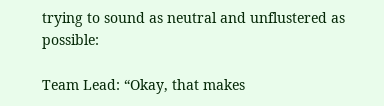trying to sound as neutral and unflustered as possible:

Team Lead: “Okay, that makes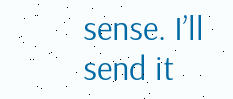sense. I’ll send it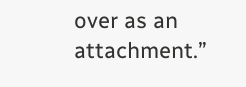over as an attachment.”